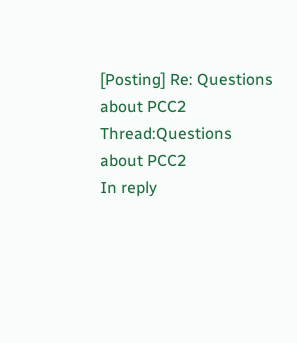[Posting] Re: Questions about PCC2
Thread:Questions about PCC2
In reply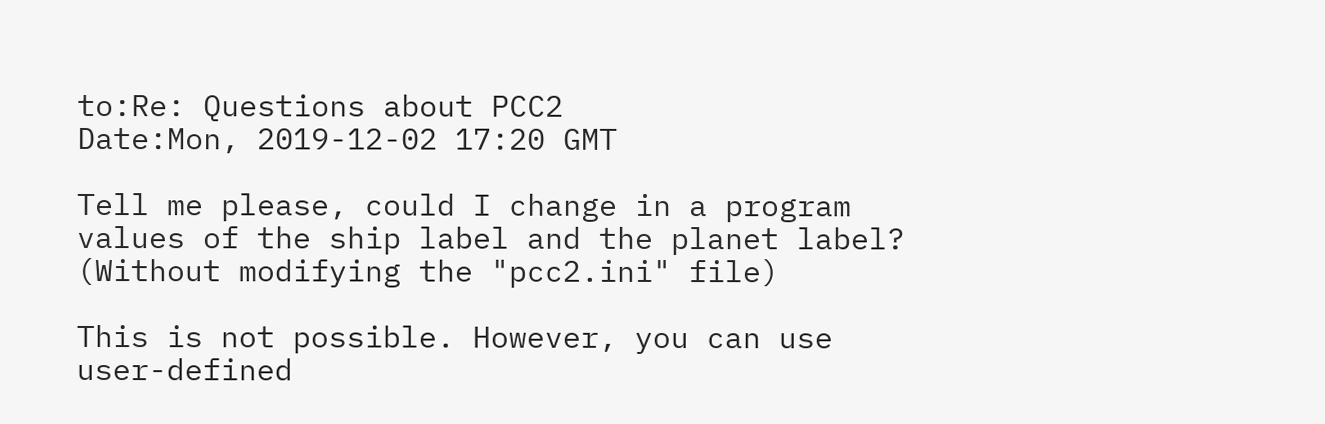to:Re: Questions about PCC2
Date:Mon, 2019-12-02 17:20 GMT

Tell me please, could I change in a program values of the ship label and the planet label? (Without modifying the "pcc2.ini" file)

This is not possible. However, you can use user-defined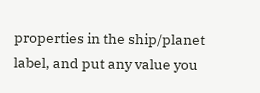properties in the ship/planet label, and put any value you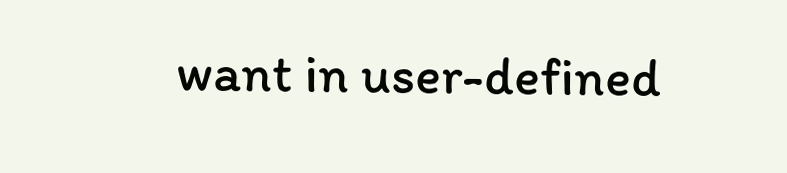want in user-defined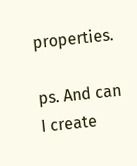properties.

ps. And can I create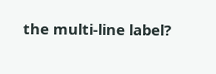the multi-line label?